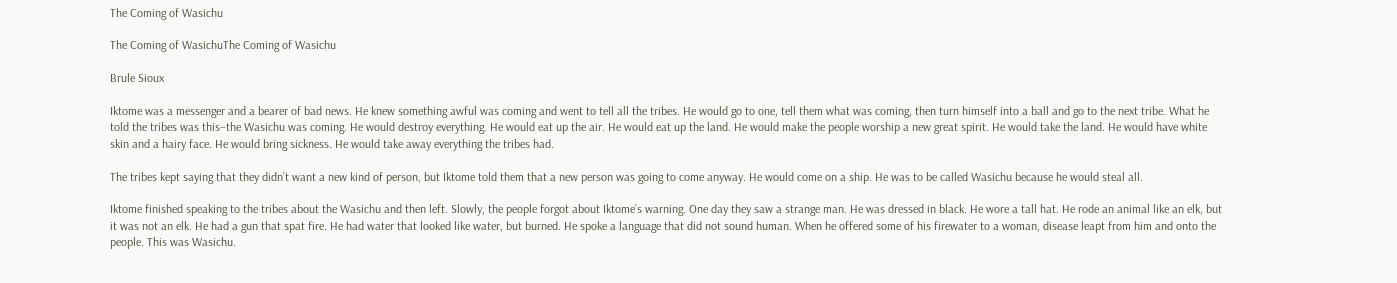The Coming of Wasichu

The Coming of WasichuThe Coming of Wasichu

Brule Sioux

Iktome was a messenger and a bearer of bad news. He knew something awful was coming and went to tell all the tribes. He would go to one, tell them what was coming, then turn himself into a ball and go to the next tribe. What he told the tribes was this–the Wasichu was coming. He would destroy everything. He would eat up the air. He would eat up the land. He would make the people worship a new great spirit. He would take the land. He would have white skin and a hairy face. He would bring sickness. He would take away everything the tribes had.

The tribes kept saying that they didn’t want a new kind of person, but Iktome told them that a new person was going to come anyway. He would come on a ship. He was to be called Wasichu because he would steal all.

Iktome finished speaking to the tribes about the Wasichu and then left. Slowly, the people forgot about Iktome’s warning. One day they saw a strange man. He was dressed in black. He wore a tall hat. He rode an animal like an elk, but it was not an elk. He had a gun that spat fire. He had water that looked like water, but burned. He spoke a language that did not sound human. When he offered some of his firewater to a woman, disease leapt from him and onto the people. This was Wasichu.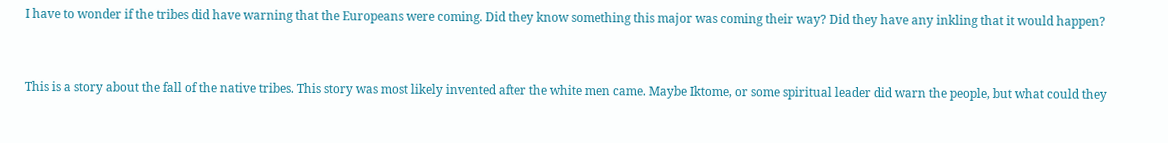I have to wonder if the tribes did have warning that the Europeans were coming. Did they know something this major was coming their way? Did they have any inkling that it would happen?


This is a story about the fall of the native tribes. This story was most likely invented after the white men came. Maybe Iktome, or some spiritual leader did warn the people, but what could they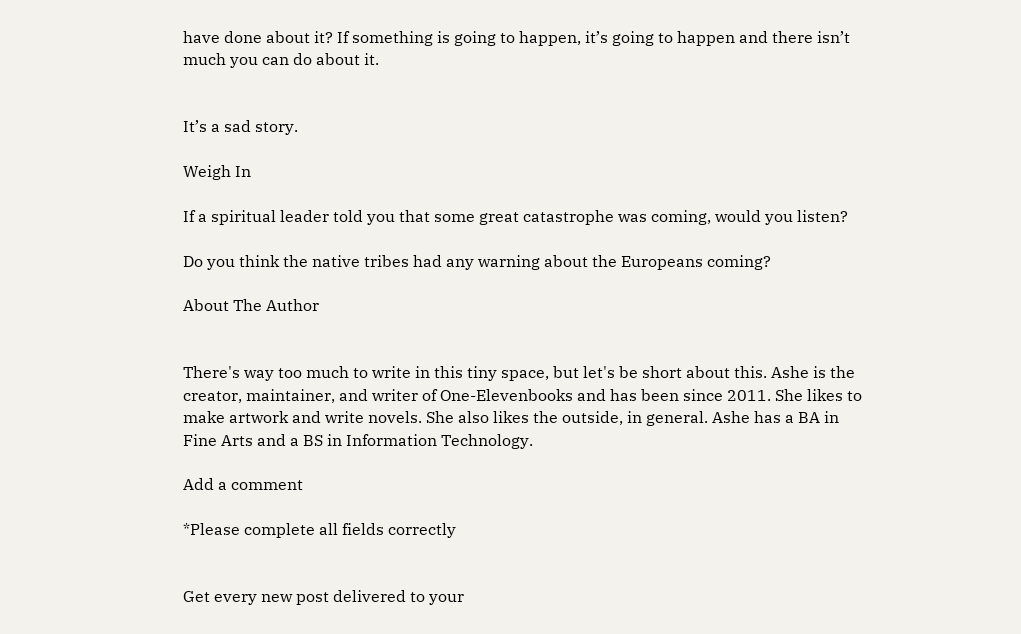have done about it? If something is going to happen, it’s going to happen and there isn’t much you can do about it.


It’s a sad story.

Weigh In

If a spiritual leader told you that some great catastrophe was coming, would you listen?

Do you think the native tribes had any warning about the Europeans coming?

About The Author


There's way too much to write in this tiny space, but let's be short about this. Ashe is the creator, maintainer, and writer of One-Elevenbooks and has been since 2011. She likes to make artwork and write novels. She also likes the outside, in general. Ashe has a BA in Fine Arts and a BS in Information Technology.

Add a comment

*Please complete all fields correctly


Get every new post delivered to your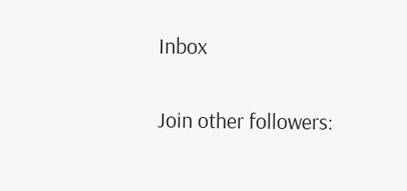Inbox

Join other followers: